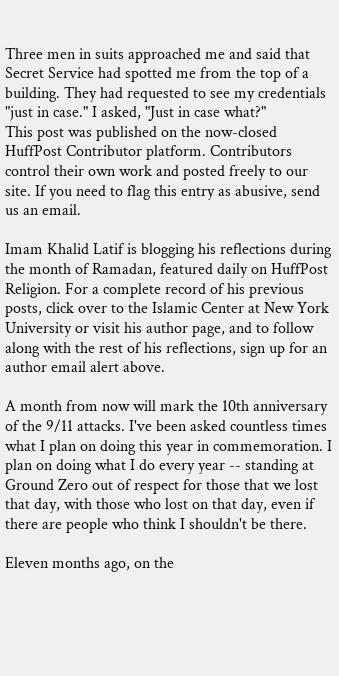Three men in suits approached me and said that Secret Service had spotted me from the top of a building. They had requested to see my credentials "just in case." I asked, "Just in case what?"
This post was published on the now-closed HuffPost Contributor platform. Contributors control their own work and posted freely to our site. If you need to flag this entry as abusive, send us an email.

Imam Khalid Latif is blogging his reflections during the month of Ramadan, featured daily on HuffPost Religion. For a complete record of his previous posts, click over to the Islamic Center at New York University or visit his author page, and to follow along with the rest of his reflections, sign up for an author email alert above.

A month from now will mark the 10th anniversary of the 9/11 attacks. I've been asked countless times what I plan on doing this year in commemoration. I plan on doing what I do every year -- standing at Ground Zero out of respect for those that we lost that day, with those who lost on that day, even if there are people who think I shouldn't be there.

Eleven months ago, on the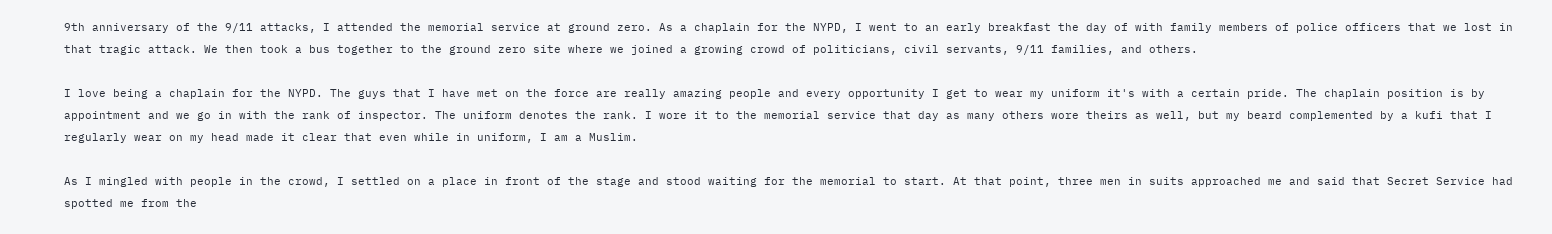9th anniversary of the 9/11 attacks, I attended the memorial service at ground zero. As a chaplain for the NYPD, I went to an early breakfast the day of with family members of police officers that we lost in that tragic attack. We then took a bus together to the ground zero site where we joined a growing crowd of politicians, civil servants, 9/11 families, and others.

I love being a chaplain for the NYPD. The guys that I have met on the force are really amazing people and every opportunity I get to wear my uniform it's with a certain pride. The chaplain position is by appointment and we go in with the rank of inspector. The uniform denotes the rank. I wore it to the memorial service that day as many others wore theirs as well, but my beard complemented by a kufi that I regularly wear on my head made it clear that even while in uniform, I am a Muslim.

As I mingled with people in the crowd, I settled on a place in front of the stage and stood waiting for the memorial to start. At that point, three men in suits approached me and said that Secret Service had spotted me from the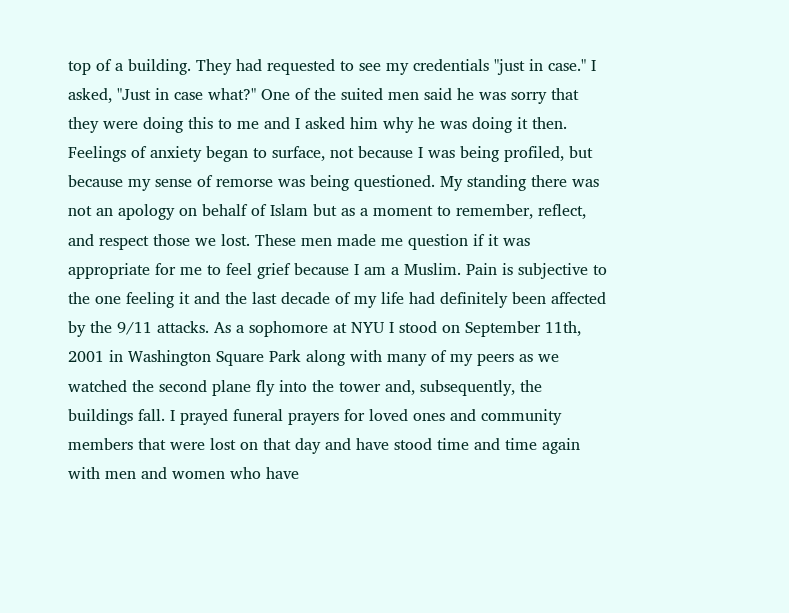top of a building. They had requested to see my credentials "just in case." I asked, "Just in case what?" One of the suited men said he was sorry that they were doing this to me and I asked him why he was doing it then. Feelings of anxiety began to surface, not because I was being profiled, but because my sense of remorse was being questioned. My standing there was not an apology on behalf of Islam but as a moment to remember, reflect, and respect those we lost. These men made me question if it was appropriate for me to feel grief because I am a Muslim. Pain is subjective to the one feeling it and the last decade of my life had definitely been affected by the 9/11 attacks. As a sophomore at NYU I stood on September 11th, 2001 in Washington Square Park along with many of my peers as we watched the second plane fly into the tower and, subsequently, the buildings fall. I prayed funeral prayers for loved ones and community members that were lost on that day and have stood time and time again with men and women who have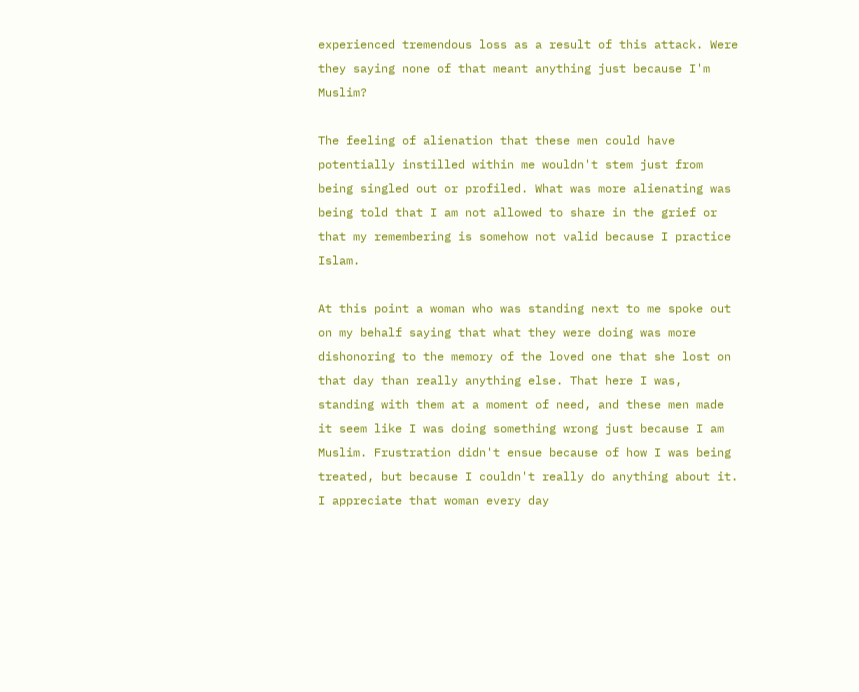experienced tremendous loss as a result of this attack. Were they saying none of that meant anything just because I'm Muslim?

The feeling of alienation that these men could have potentially instilled within me wouldn't stem just from being singled out or profiled. What was more alienating was being told that I am not allowed to share in the grief or that my remembering is somehow not valid because I practice Islam.

At this point a woman who was standing next to me spoke out on my behalf saying that what they were doing was more dishonoring to the memory of the loved one that she lost on that day than really anything else. That here I was, standing with them at a moment of need, and these men made it seem like I was doing something wrong just because I am Muslim. Frustration didn't ensue because of how I was being treated, but because I couldn't really do anything about it. I appreciate that woman every day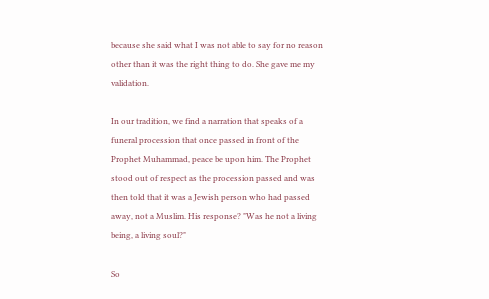because she said what I was not able to say for no reason other than it was the right thing to do. She gave me my validation.

In our tradition, we find a narration that speaks of a funeral procession that once passed in front of the Prophet Muhammad, peace be upon him. The Prophet stood out of respect as the procession passed and was then told that it was a Jewish person who had passed away, not a Muslim. His response? "Was he not a living being, a living soul?"

So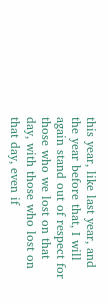this year, like last year, and the year before that, I will again stand out of respect for those who we lost on that day, with those who lost on that day, even if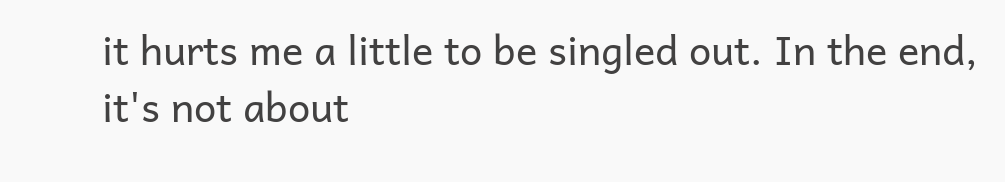it hurts me a little to be singled out. In the end, it's not about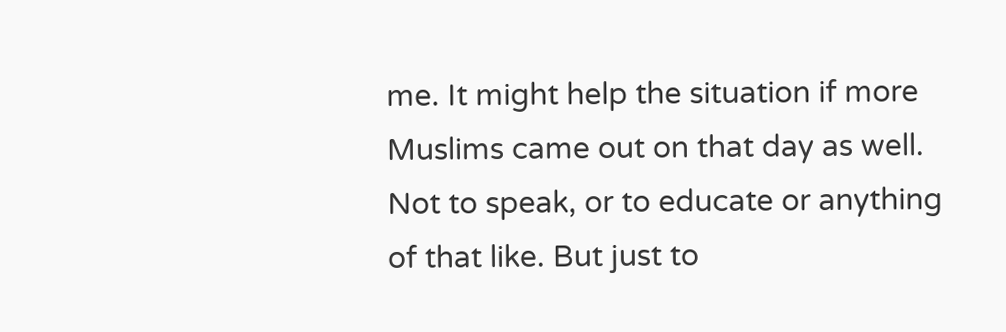me. It might help the situation if more Muslims came out on that day as well. Not to speak, or to educate or anything of that like. But just to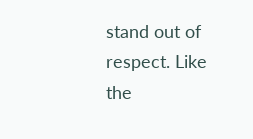stand out of respect. Like the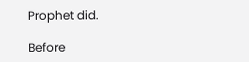Prophet did.

Before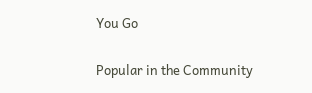You Go

Popular in the Community